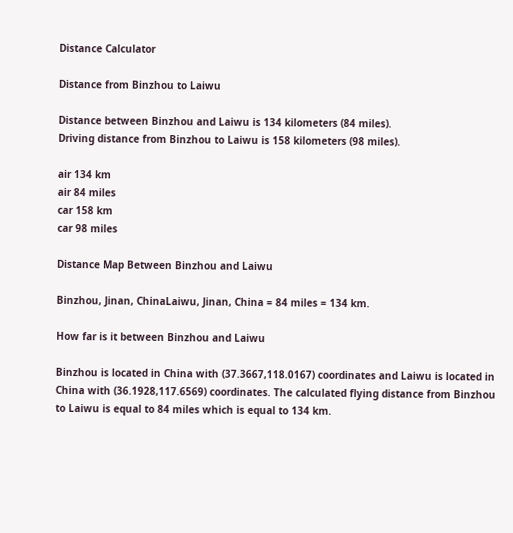Distance Calculator

Distance from Binzhou to Laiwu

Distance between Binzhou and Laiwu is 134 kilometers (84 miles).
Driving distance from Binzhou to Laiwu is 158 kilometers (98 miles).

air 134 km
air 84 miles
car 158 km
car 98 miles

Distance Map Between Binzhou and Laiwu

Binzhou, Jinan, ChinaLaiwu, Jinan, China = 84 miles = 134 km.

How far is it between Binzhou and Laiwu

Binzhou is located in China with (37.3667,118.0167) coordinates and Laiwu is located in China with (36.1928,117.6569) coordinates. The calculated flying distance from Binzhou to Laiwu is equal to 84 miles which is equal to 134 km.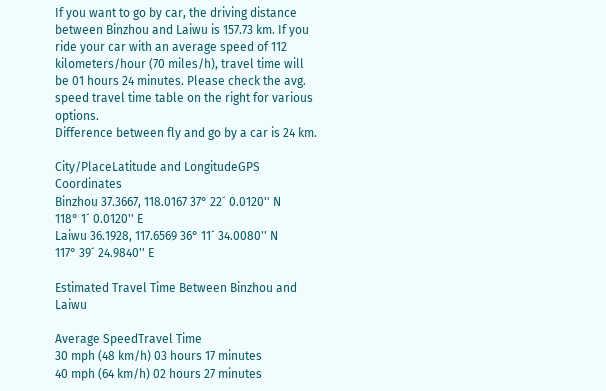If you want to go by car, the driving distance between Binzhou and Laiwu is 157.73 km. If you ride your car with an average speed of 112 kilometers/hour (70 miles/h), travel time will be 01 hours 24 minutes. Please check the avg. speed travel time table on the right for various options.
Difference between fly and go by a car is 24 km.

City/PlaceLatitude and LongitudeGPS Coordinates
Binzhou 37.3667, 118.0167 37° 22´ 0.0120'' N
118° 1´ 0.0120'' E
Laiwu 36.1928, 117.6569 36° 11´ 34.0080'' N
117° 39´ 24.9840'' E

Estimated Travel Time Between Binzhou and Laiwu

Average SpeedTravel Time
30 mph (48 km/h) 03 hours 17 minutes
40 mph (64 km/h) 02 hours 27 minutes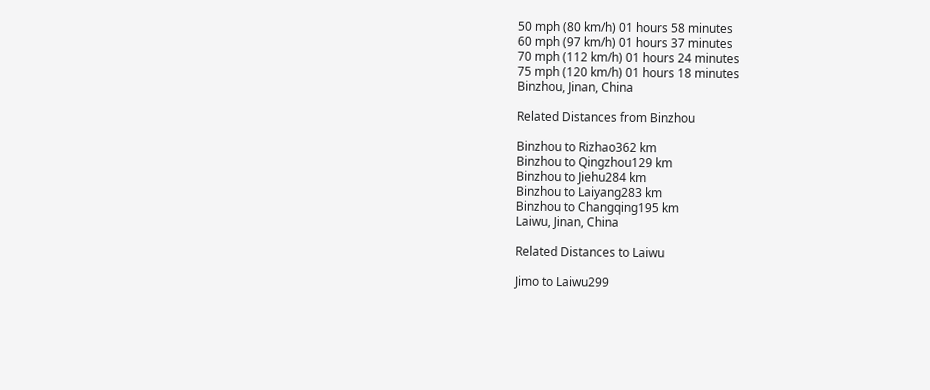50 mph (80 km/h) 01 hours 58 minutes
60 mph (97 km/h) 01 hours 37 minutes
70 mph (112 km/h) 01 hours 24 minutes
75 mph (120 km/h) 01 hours 18 minutes
Binzhou, Jinan, China

Related Distances from Binzhou

Binzhou to Rizhao362 km
Binzhou to Qingzhou129 km
Binzhou to Jiehu284 km
Binzhou to Laiyang283 km
Binzhou to Changqing195 km
Laiwu, Jinan, China

Related Distances to Laiwu

Jimo to Laiwu299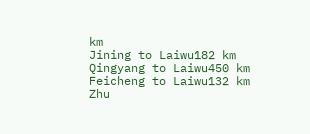km
Jining to Laiwu182 km
Qingyang to Laiwu450 km
Feicheng to Laiwu132 km
Zhu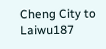Cheng City to Laiwu187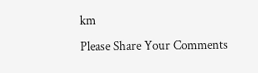km
Please Share Your Comments